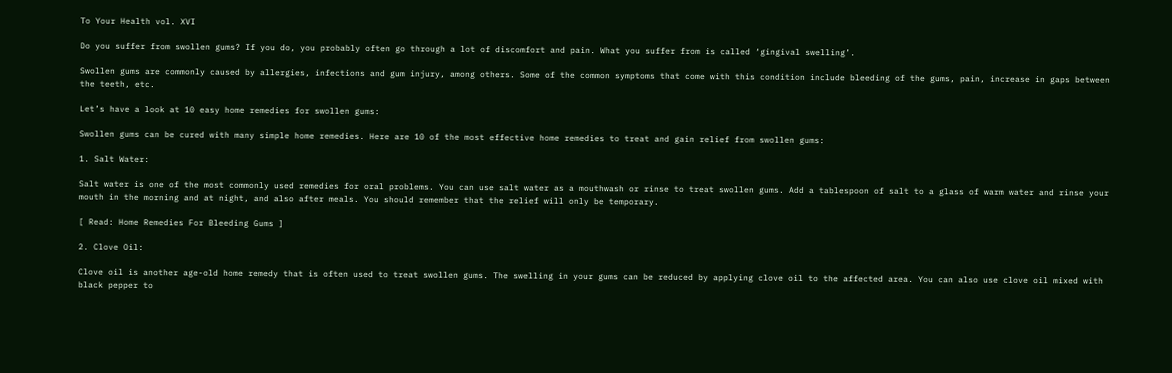To Your Health vol. XVI

Do you suffer from swollen gums? If you do, you probably often go through a lot of discomfort and pain. What you suffer from is called ‘gingival swelling’.

Swollen gums are commonly caused by allergies, infections and gum injury, among others. Some of the common symptoms that come with this condition include bleeding of the gums, pain, increase in gaps between the teeth, etc.

Let’s have a look at 10 easy home remedies for swollen gums:

Swollen gums can be cured with many simple home remedies. Here are 10 of the most effective home remedies to treat and gain relief from swollen gums:

1. Salt Water:

Salt water is one of the most commonly used remedies for oral problems. You can use salt water as a mouthwash or rinse to treat swollen gums. Add a tablespoon of salt to a glass of warm water and rinse your mouth in the morning and at night, and also after meals. You should remember that the relief will only be temporary.

[ Read: Home Remedies For Bleeding Gums ]

2. Clove Oil:

Clove oil is another age-old home remedy that is often used to treat swollen gums. The swelling in your gums can be reduced by applying clove oil to the affected area. You can also use clove oil mixed with black pepper to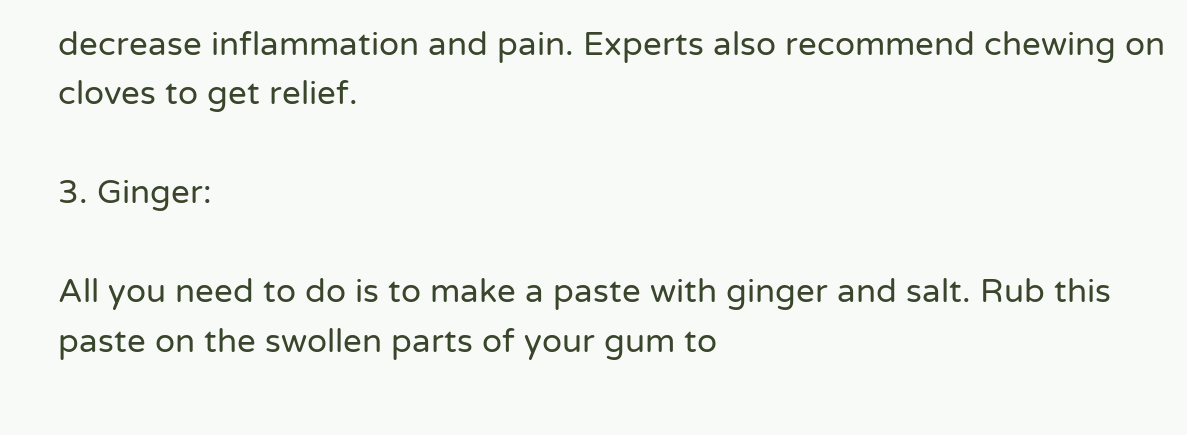decrease inflammation and pain. Experts also recommend chewing on cloves to get relief.

3. Ginger:

All you need to do is to make a paste with ginger and salt. Rub this paste on the swollen parts of your gum to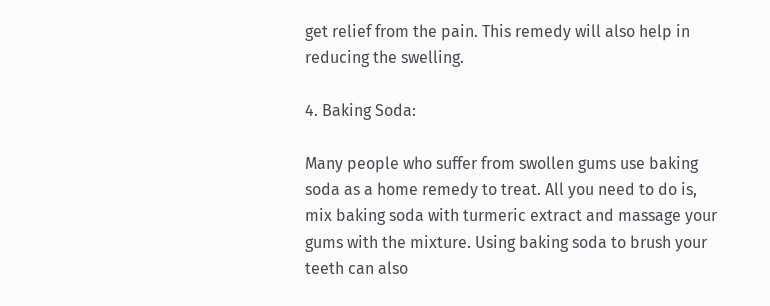get relief from the pain. This remedy will also help in reducing the swelling.

4. Baking Soda:

Many people who suffer from swollen gums use baking soda as a home remedy to treat. All you need to do is, mix baking soda with turmeric extract and massage your gums with the mixture. Using baking soda to brush your teeth can also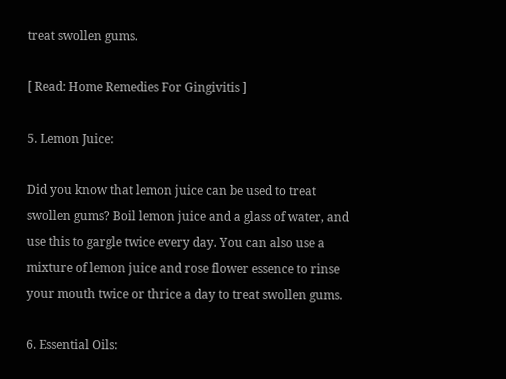treat swollen gums.

[ Read: Home Remedies For Gingivitis ]

5. Lemon Juice:

Did you know that lemon juice can be used to treat swollen gums? Boil lemon juice and a glass of water, and use this to gargle twice every day. You can also use a mixture of lemon juice and rose flower essence to rinse your mouth twice or thrice a day to treat swollen gums.

6. Essential Oils: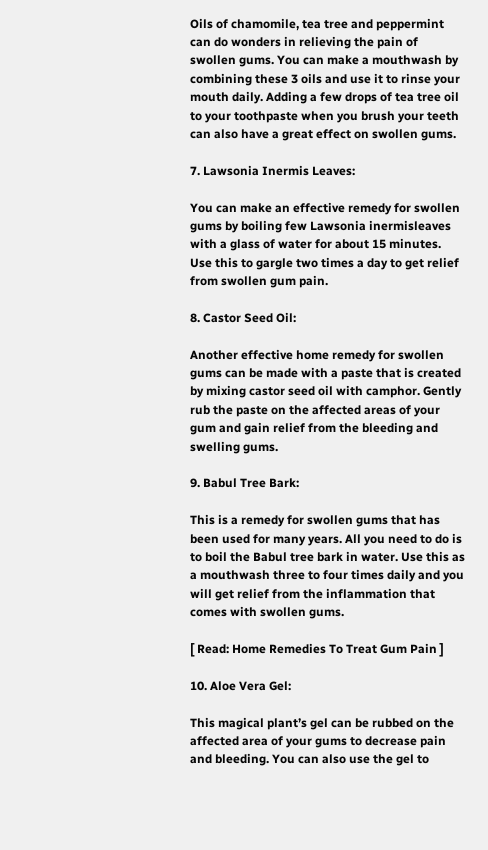Oils of chamomile, tea tree and peppermint can do wonders in relieving the pain of swollen gums. You can make a mouthwash by combining these 3 oils and use it to rinse your mouth daily. Adding a few drops of tea tree oil to your toothpaste when you brush your teeth can also have a great effect on swollen gums.

7. Lawsonia Inermis Leaves:

You can make an effective remedy for swollen gums by boiling few Lawsonia inermisleaves with a glass of water for about 15 minutes. Use this to gargle two times a day to get relief from swollen gum pain.

8. Castor Seed Oil:

Another effective home remedy for swollen gums can be made with a paste that is created by mixing castor seed oil with camphor. Gently rub the paste on the affected areas of your gum and gain relief from the bleeding and swelling gums.

9. Babul Tree Bark:

This is a remedy for swollen gums that has been used for many years. All you need to do is to boil the Babul tree bark in water. Use this as a mouthwash three to four times daily and you will get relief from the inflammation that comes with swollen gums.

[ Read: Home Remedies To Treat Gum Pain ]

10. Aloe Vera Gel:

This magical plant’s gel can be rubbed on the affected area of your gums to decrease pain and bleeding. You can also use the gel to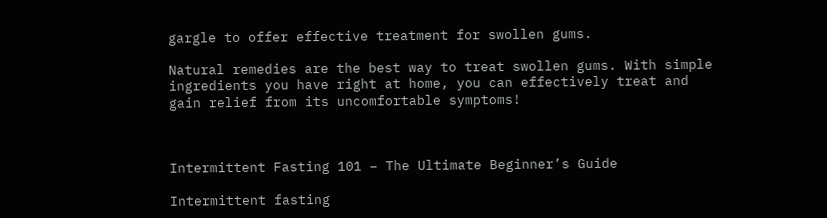gargle to offer effective treatment for swollen gums.

Natural remedies are the best way to treat swollen gums. With simple ingredients you have right at home, you can effectively treat and gain relief from its uncomfortable symptoms!



Intermittent Fasting 101 – The Ultimate Beginner’s Guide

Intermittent fasting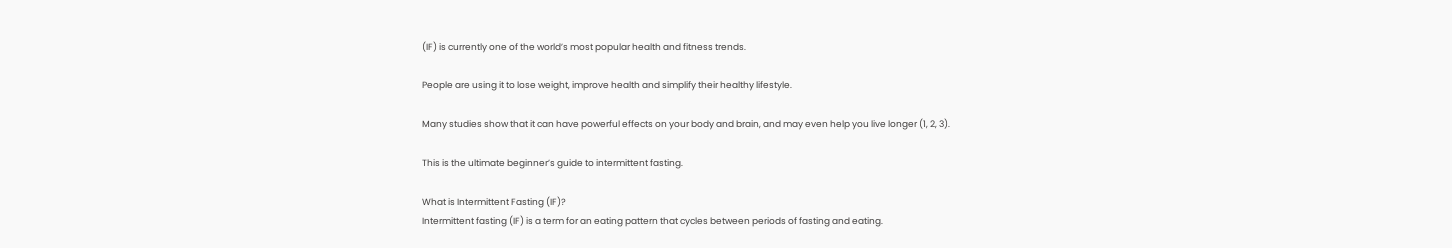(IF) is currently one of the world’s most popular health and fitness trends.

People are using it to lose weight, improve health and simplify their healthy lifestyle.

Many studies show that it can have powerful effects on your body and brain, and may even help you live longer (1, 2, 3).

This is the ultimate beginner’s guide to intermittent fasting.

What is Intermittent Fasting (IF)?
Intermittent fasting (IF) is a term for an eating pattern that cycles between periods of fasting and eating.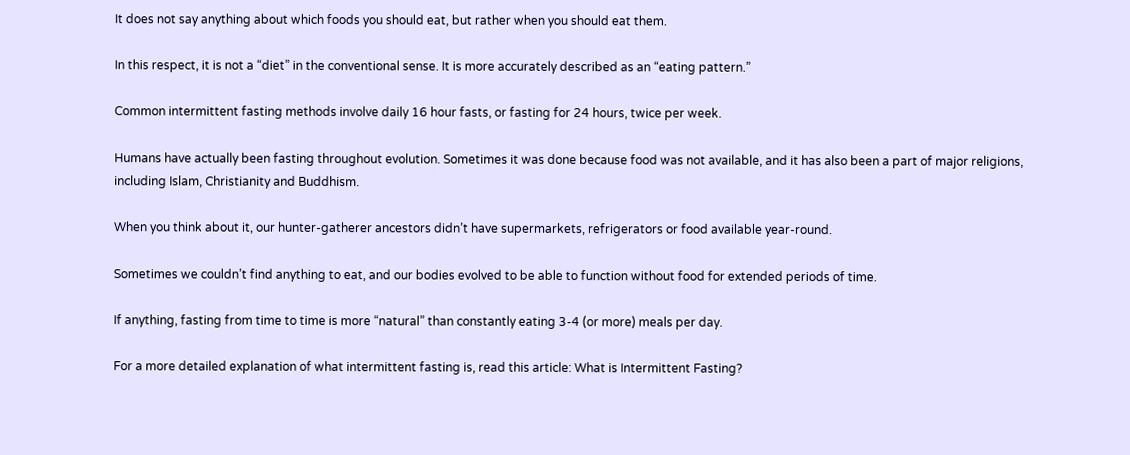It does not say anything about which foods you should eat, but rather when you should eat them.

In this respect, it is not a “diet” in the conventional sense. It is more accurately described as an “eating pattern.”

Common intermittent fasting methods involve daily 16 hour fasts, or fasting for 24 hours, twice per week.

Humans have actually been fasting throughout evolution. Sometimes it was done because food was not available, and it has also been a part of major religions, including Islam, Christianity and Buddhism.

When you think about it, our hunter-gatherer ancestors didn’t have supermarkets, refrigerators or food available year-round.

Sometimes we couldn’t find anything to eat, and our bodies evolved to be able to function without food for extended periods of time.

If anything, fasting from time to time is more “natural” than constantly eating 3-4 (or more) meals per day.

For a more detailed explanation of what intermittent fasting is, read this article: What is Intermittent Fasting?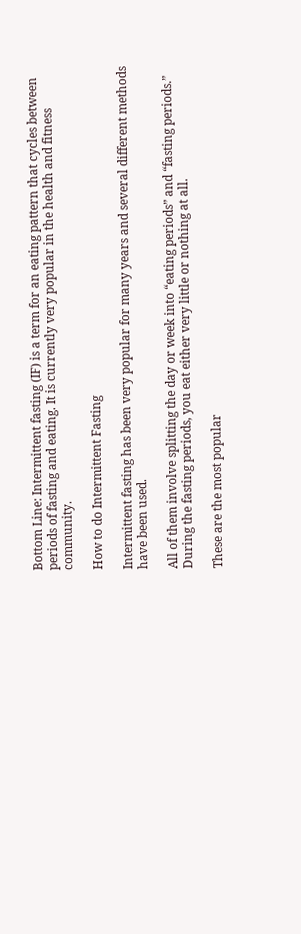Bottom Line: Intermittent fasting (IF) is a term for an eating pattern that cycles between periods of fasting and eating. It is currently very popular in the health and fitness community.

How to do Intermittent Fasting

Intermittent fasting has been very popular for many years and several different methods have been used.

All of them involve splitting the day or week into “eating periods” and “fasting periods.” During the fasting periods, you eat either very little or nothing at all.

These are the most popular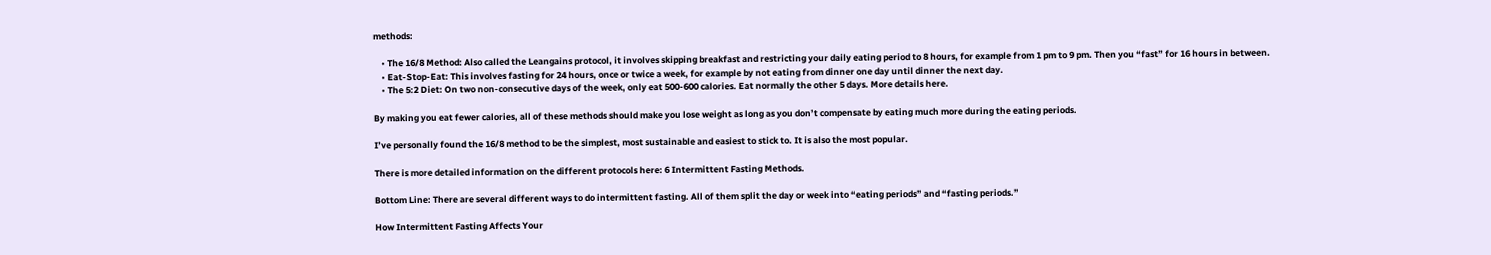methods:

    • The 16/8 Method: Also called the Leangains protocol, it involves skipping breakfast and restricting your daily eating period to 8 hours, for example from 1 pm to 9 pm. Then you “fast” for 16 hours in between.
    • Eat-Stop-Eat: This involves fasting for 24 hours, once or twice a week, for example by not eating from dinner one day until dinner the next day.
    • The 5:2 Diet: On two non-consecutive days of the week, only eat 500-600 calories. Eat normally the other 5 days. More details here.

By making you eat fewer calories, all of these methods should make you lose weight as long as you don’t compensate by eating much more during the eating periods.

I’ve personally found the 16/8 method to be the simplest, most sustainable and easiest to stick to. It is also the most popular.

There is more detailed information on the different protocols here: 6 Intermittent Fasting Methods.

Bottom Line: There are several different ways to do intermittent fasting. All of them split the day or week into “eating periods” and “fasting periods.”

How Intermittent Fasting Affects Your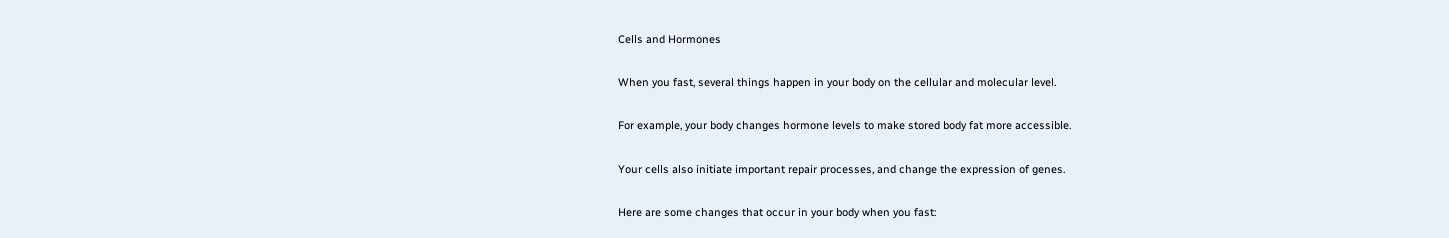Cells and Hormones

When you fast, several things happen in your body on the cellular and molecular level.

For example, your body changes hormone levels to make stored body fat more accessible.

Your cells also initiate important repair processes, and change the expression of genes.

Here are some changes that occur in your body when you fast: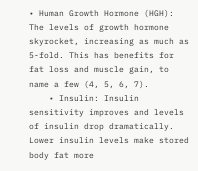• Human Growth Hormone (HGH): The levels of growth hormone skyrocket, increasing as much as 5-fold. This has benefits for fat loss and muscle gain, to name a few (4, 5, 6, 7).
    • Insulin: Insulin sensitivity improves and levels of insulin drop dramatically. Lower insulin levels make stored body fat more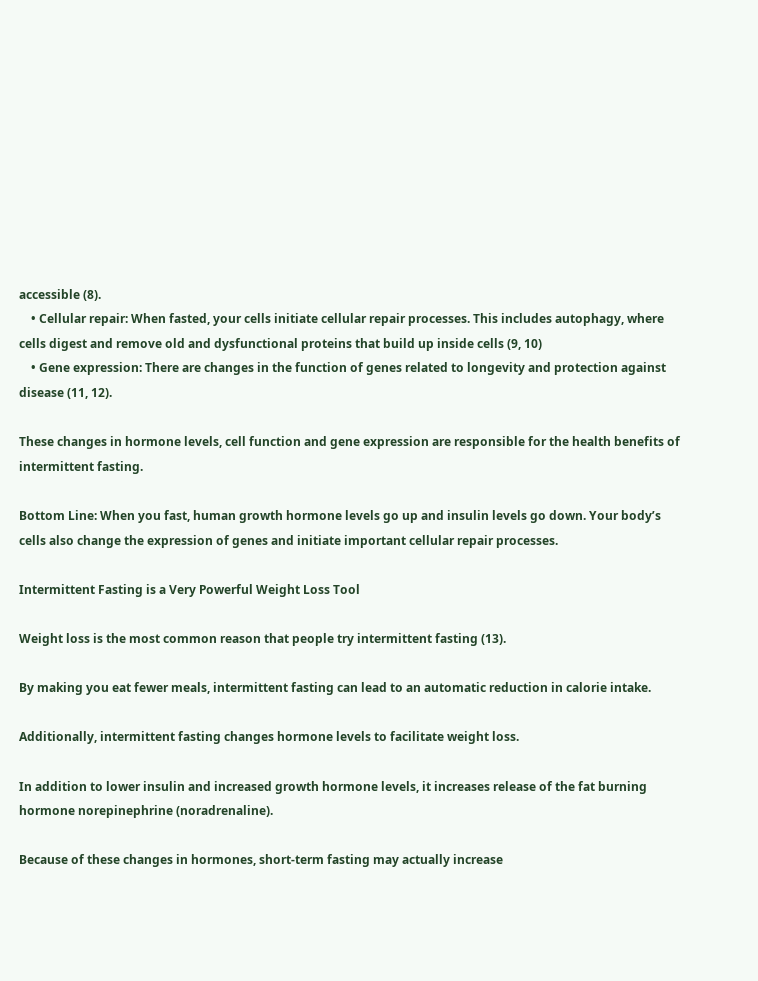accessible (8).
    • Cellular repair: When fasted, your cells initiate cellular repair processes. This includes autophagy, where cells digest and remove old and dysfunctional proteins that build up inside cells (9, 10)
    • Gene expression: There are changes in the function of genes related to longevity and protection against disease (11, 12).

These changes in hormone levels, cell function and gene expression are responsible for the health benefits of intermittent fasting.

Bottom Line: When you fast, human growth hormone levels go up and insulin levels go down. Your body’s cells also change the expression of genes and initiate important cellular repair processes.

Intermittent Fasting is a Very Powerful Weight Loss Tool

Weight loss is the most common reason that people try intermittent fasting (13).

By making you eat fewer meals, intermittent fasting can lead to an automatic reduction in calorie intake.

Additionally, intermittent fasting changes hormone levels to facilitate weight loss.

In addition to lower insulin and increased growth hormone levels, it increases release of the fat burning hormone norepinephrine (noradrenaline).

Because of these changes in hormones, short-term fasting may actually increase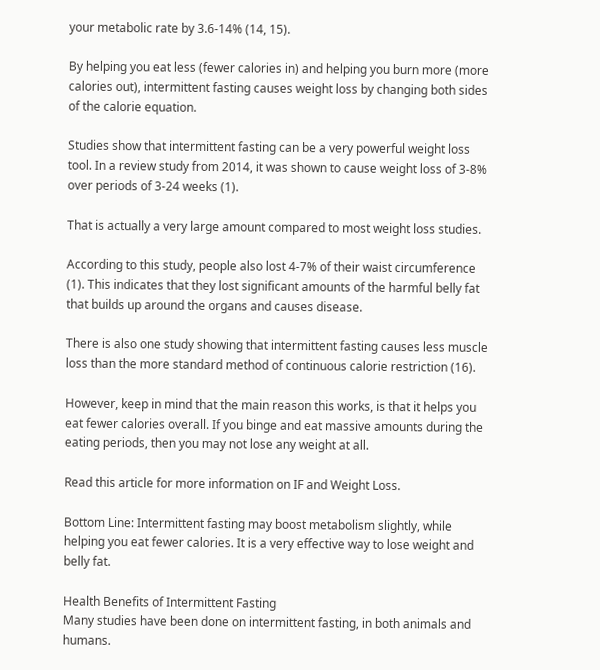your metabolic rate by 3.6-14% (14, 15).

By helping you eat less (fewer calories in) and helping you burn more (more calories out), intermittent fasting causes weight loss by changing both sides of the calorie equation.

Studies show that intermittent fasting can be a very powerful weight loss tool. In a review study from 2014, it was shown to cause weight loss of 3-8% over periods of 3-24 weeks (1).

That is actually a very large amount compared to most weight loss studies.

According to this study, people also lost 4-7% of their waist circumference (1). This indicates that they lost significant amounts of the harmful belly fat that builds up around the organs and causes disease.

There is also one study showing that intermittent fasting causes less muscle loss than the more standard method of continuous calorie restriction (16).

However, keep in mind that the main reason this works, is that it helps you eat fewer calories overall. If you binge and eat massive amounts during the eating periods, then you may not lose any weight at all.

Read this article for more information on IF and Weight Loss.

Bottom Line: Intermittent fasting may boost metabolism slightly, while helping you eat fewer calories. It is a very effective way to lose weight and belly fat.

Health Benefits of Intermittent Fasting
Many studies have been done on intermittent fasting, in both animals and humans.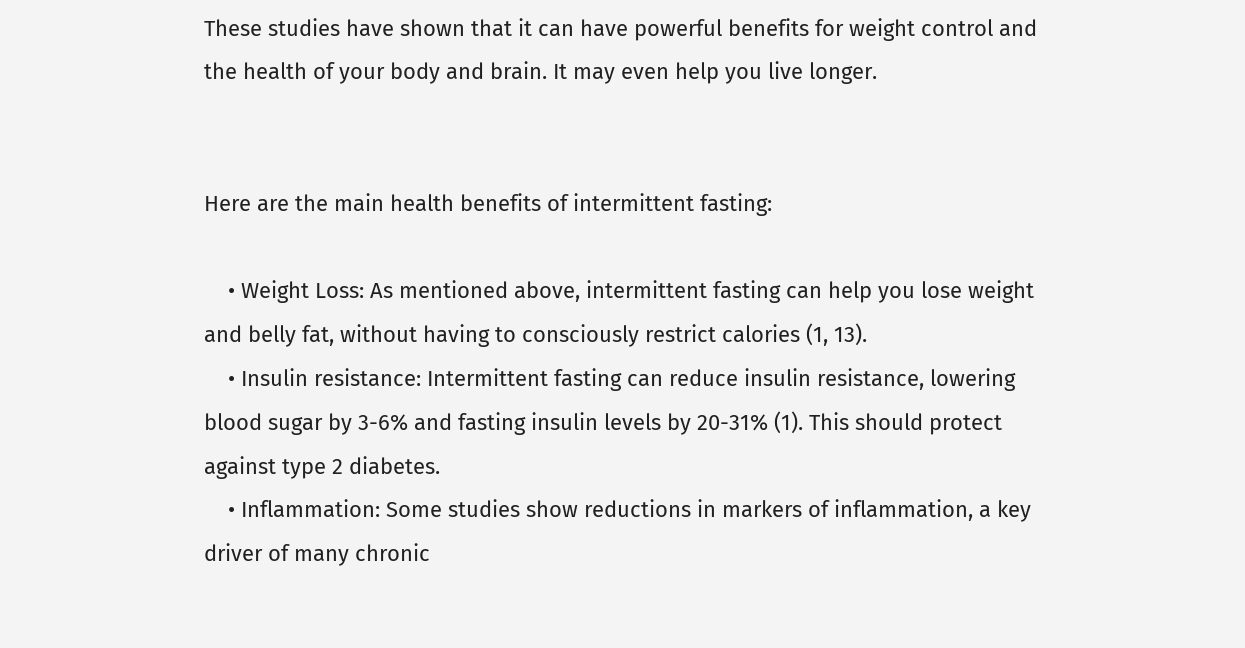These studies have shown that it can have powerful benefits for weight control and the health of your body and brain. It may even help you live longer.


Here are the main health benefits of intermittent fasting:

    • Weight Loss: As mentioned above, intermittent fasting can help you lose weight and belly fat, without having to consciously restrict calories (1, 13).
    • Insulin resistance: Intermittent fasting can reduce insulin resistance, lowering blood sugar by 3-6% and fasting insulin levels by 20-31% (1). This should protect against type 2 diabetes.
    • Inflammation: Some studies show reductions in markers of inflammation, a key driver of many chronic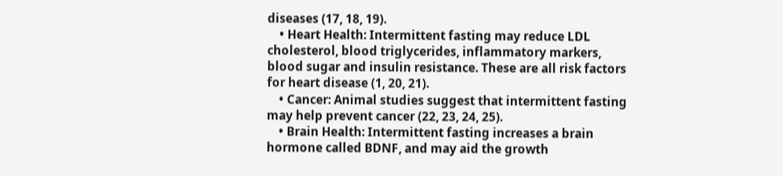diseases (17, 18, 19).
    • Heart Health: Intermittent fasting may reduce LDL cholesterol, blood triglycerides, inflammatory markers, blood sugar and insulin resistance. These are all risk factors for heart disease (1, 20, 21).
    • Cancer: Animal studies suggest that intermittent fasting may help prevent cancer (22, 23, 24, 25).
    • Brain Health: Intermittent fasting increases a brain hormone called BDNF, and may aid the growth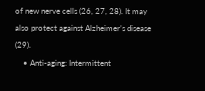of new nerve cells (26, 27, 28). It may also protect against Alzheimer’s disease (29).
    • Anti-aging: Intermittent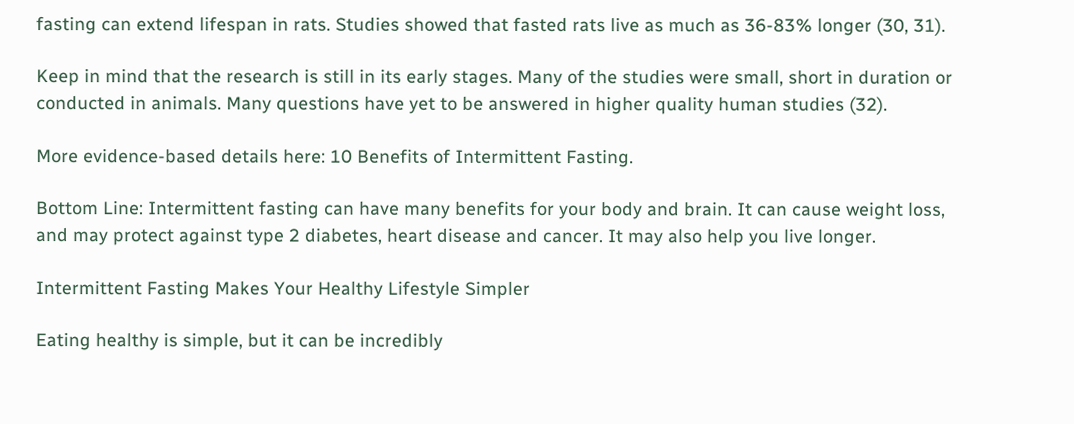fasting can extend lifespan in rats. Studies showed that fasted rats live as much as 36-83% longer (30, 31).

Keep in mind that the research is still in its early stages. Many of the studies were small, short in duration or conducted in animals. Many questions have yet to be answered in higher quality human studies (32).

More evidence-based details here: 10 Benefits of Intermittent Fasting.

Bottom Line: Intermittent fasting can have many benefits for your body and brain. It can cause weight loss, and may protect against type 2 diabetes, heart disease and cancer. It may also help you live longer.

Intermittent Fasting Makes Your Healthy Lifestyle Simpler

Eating healthy is simple, but it can be incredibly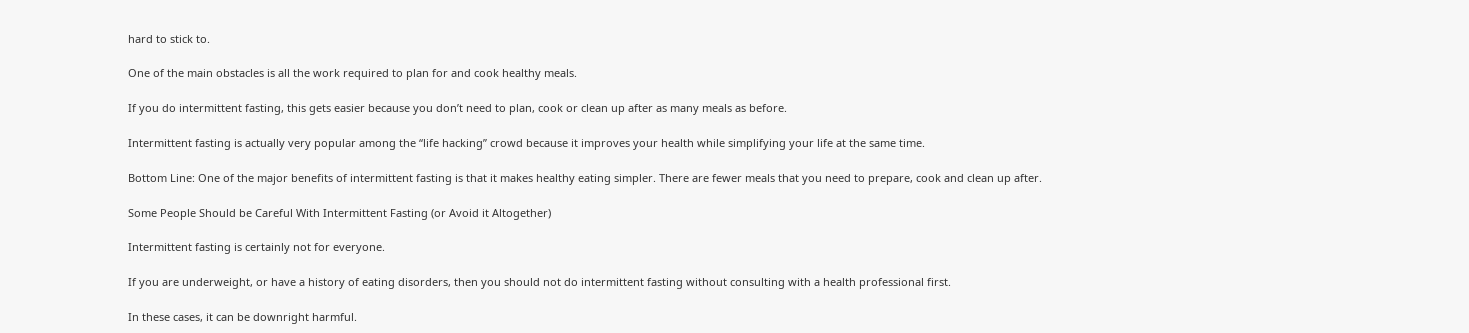hard to stick to.

One of the main obstacles is all the work required to plan for and cook healthy meals.

If you do intermittent fasting, this gets easier because you don’t need to plan, cook or clean up after as many meals as before.

Intermittent fasting is actually very popular among the “life hacking” crowd because it improves your health while simplifying your life at the same time.

Bottom Line: One of the major benefits of intermittent fasting is that it makes healthy eating simpler. There are fewer meals that you need to prepare, cook and clean up after.

Some People Should be Careful With Intermittent Fasting (or Avoid it Altogether)

Intermittent fasting is certainly not for everyone.

If you are underweight, or have a history of eating disorders, then you should not do intermittent fasting without consulting with a health professional first.

In these cases, it can be downright harmful.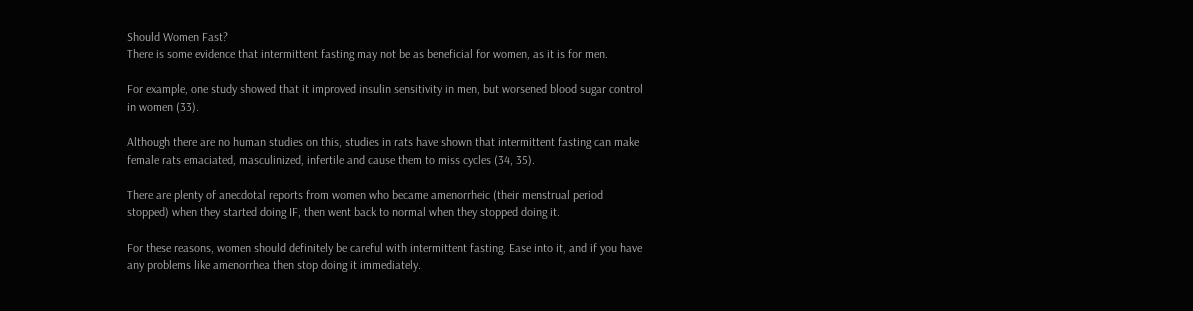Should Women Fast?
There is some evidence that intermittent fasting may not be as beneficial for women, as it is for men.

For example, one study showed that it improved insulin sensitivity in men, but worsened blood sugar control in women (33).

Although there are no human studies on this, studies in rats have shown that intermittent fasting can make female rats emaciated, masculinized, infertile and cause them to miss cycles (34, 35).

There are plenty of anecdotal reports from women who became amenorrheic (their menstrual period stopped) when they started doing IF, then went back to normal when they stopped doing it.

For these reasons, women should definitely be careful with intermittent fasting. Ease into it, and if you have any problems like amenorrhea then stop doing it immediately.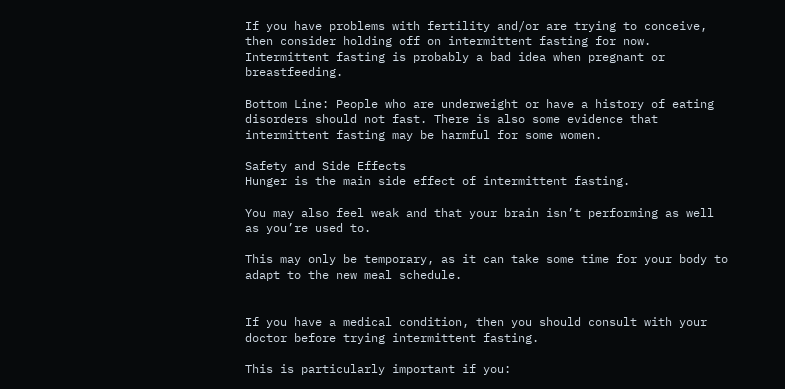If you have problems with fertility and/or are trying to conceive, then consider holding off on intermittent fasting for now. Intermittent fasting is probably a bad idea when pregnant or breastfeeding.

Bottom Line: People who are underweight or have a history of eating disorders should not fast. There is also some evidence that intermittent fasting may be harmful for some women.

Safety and Side Effects
Hunger is the main side effect of intermittent fasting.

You may also feel weak and that your brain isn’t performing as well as you’re used to.

This may only be temporary, as it can take some time for your body to adapt to the new meal schedule.


If you have a medical condition, then you should consult with your doctor before trying intermittent fasting.

This is particularly important if you: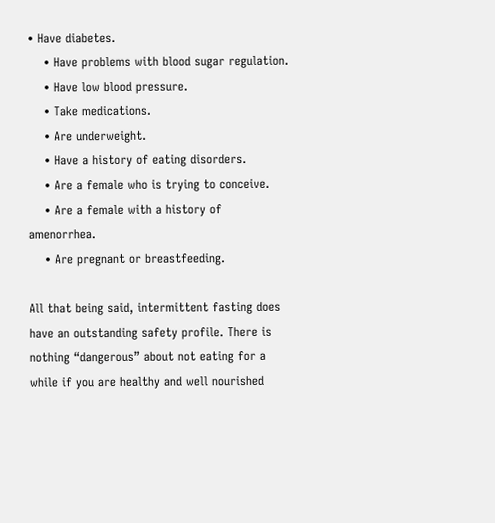• Have diabetes.
    • Have problems with blood sugar regulation.
    • Have low blood pressure.
    • Take medications.
    • Are underweight.
    • Have a history of eating disorders.
    • Are a female who is trying to conceive.
    • Are a female with a history of amenorrhea.
    • Are pregnant or breastfeeding.

All that being said, intermittent fasting does have an outstanding safety profile. There is nothing “dangerous” about not eating for a while if you are healthy and well nourished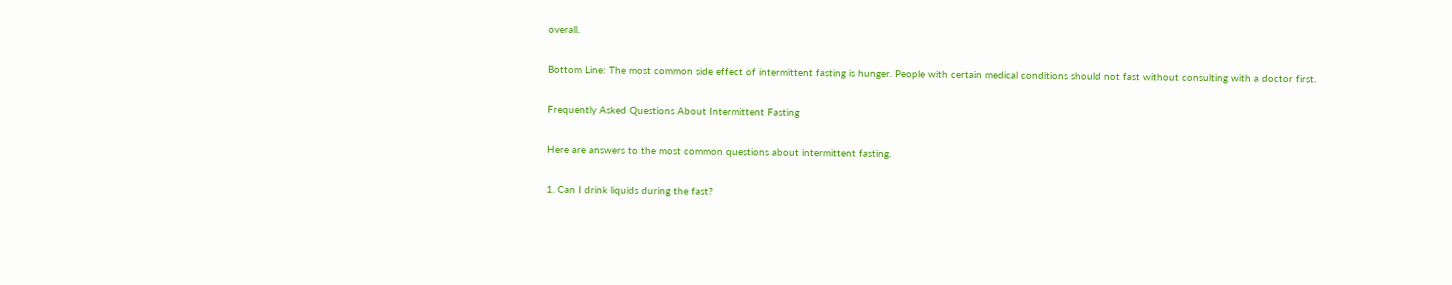overall.

Bottom Line: The most common side effect of intermittent fasting is hunger. People with certain medical conditions should not fast without consulting with a doctor first.

Frequently Asked Questions About Intermittent Fasting

Here are answers to the most common questions about intermittent fasting.

1. Can I drink liquids during the fast?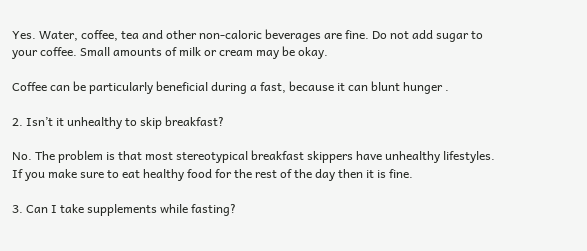Yes. Water, coffee, tea and other non-caloric beverages are fine. Do not add sugar to your coffee. Small amounts of milk or cream may be okay.

Coffee can be particularly beneficial during a fast, because it can blunt hunger .

2. Isn’t it unhealthy to skip breakfast?

No. The problem is that most stereotypical breakfast skippers have unhealthy lifestyles. If you make sure to eat healthy food for the rest of the day then it is fine.

3. Can I take supplements while fasting?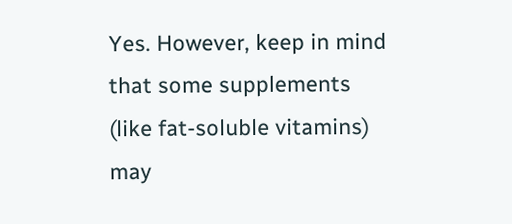Yes. However, keep in mind that some supplements (like fat-soluble vitamins) may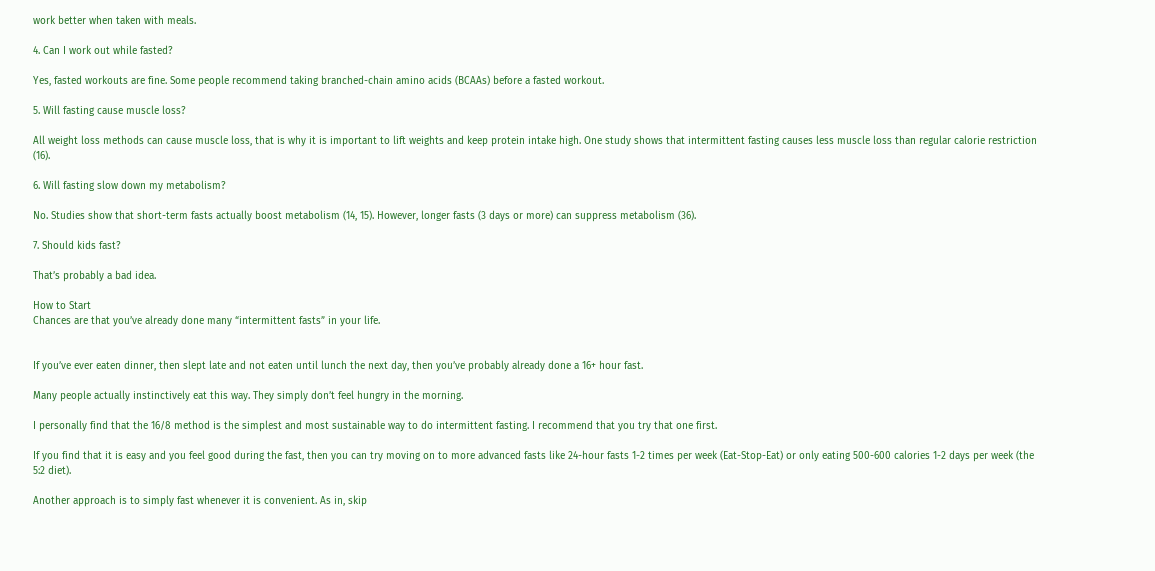work better when taken with meals.

4. Can I work out while fasted?

Yes, fasted workouts are fine. Some people recommend taking branched-chain amino acids (BCAAs) before a fasted workout.

5. Will fasting cause muscle loss?

All weight loss methods can cause muscle loss, that is why it is important to lift weights and keep protein intake high. One study shows that intermittent fasting causes less muscle loss than regular calorie restriction (16).

6. Will fasting slow down my metabolism?

No. Studies show that short-term fasts actually boost metabolism (14, 15). However, longer fasts (3 days or more) can suppress metabolism (36).

7. Should kids fast?

That’s probably a bad idea.

How to Start
Chances are that you’ve already done many “intermittent fasts” in your life.


If you’ve ever eaten dinner, then slept late and not eaten until lunch the next day, then you’ve probably already done a 16+ hour fast.

Many people actually instinctively eat this way. They simply don’t feel hungry in the morning.

I personally find that the 16/8 method is the simplest and most sustainable way to do intermittent fasting. I recommend that you try that one first.

If you find that it is easy and you feel good during the fast, then you can try moving on to more advanced fasts like 24-hour fasts 1-2 times per week (Eat-Stop-Eat) or only eating 500-600 calories 1-2 days per week (the 5:2 diet).

Another approach is to simply fast whenever it is convenient. As in, skip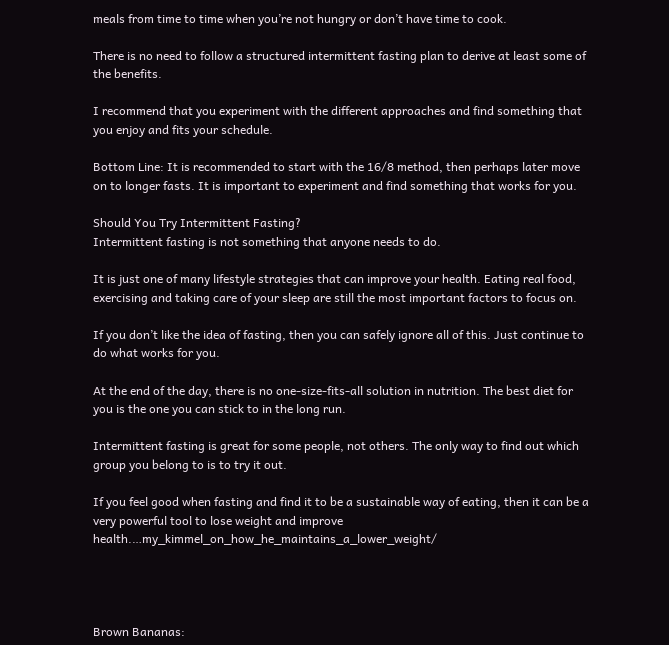meals from time to time when you’re not hungry or don’t have time to cook.

There is no need to follow a structured intermittent fasting plan to derive at least some of the benefits.

I recommend that you experiment with the different approaches and find something that you enjoy and fits your schedule.

Bottom Line: It is recommended to start with the 16/8 method, then perhaps later move on to longer fasts. It is important to experiment and find something that works for you.

Should You Try Intermittent Fasting?
Intermittent fasting is not something that anyone needs to do.

It is just one of many lifestyle strategies that can improve your health. Eating real food, exercising and taking care of your sleep are still the most important factors to focus on.

If you don’t like the idea of fasting, then you can safely ignore all of this. Just continue to do what works for you.

At the end of the day, there is no one-size-fits-all solution in nutrition. The best diet for you is the one you can stick to in the long run.

Intermittent fasting is great for some people, not others. The only way to find out which group you belong to is to try it out.

If you feel good when fasting and find it to be a sustainable way of eating, then it can be a very powerful tool to lose weight and improve health.…my_kimmel_on_how_he_maintains_a_lower_weight/




Brown Bananas: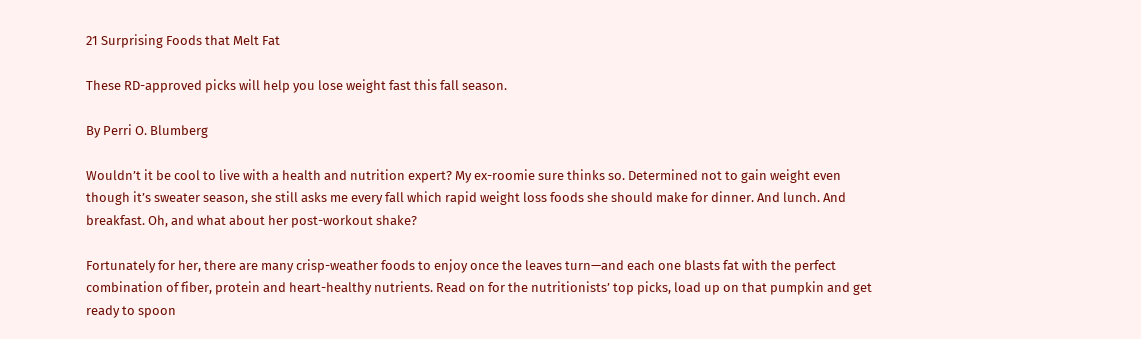21 Surprising Foods that Melt Fat

These RD-approved picks will help you lose weight fast this fall season.

By Perri O. Blumberg

Wouldn’t it be cool to live with a health and nutrition expert? My ex-roomie sure thinks so. Determined not to gain weight even though it’s sweater season, she still asks me every fall which rapid weight loss foods she should make for dinner. And lunch. And breakfast. Oh, and what about her post-workout shake?

Fortunately for her, there are many crisp-weather foods to enjoy once the leaves turn—and each one blasts fat with the perfect combination of fiber, protein and heart-healthy nutrients. Read on for the nutritionists’ top picks, load up on that pumpkin and get ready to spoon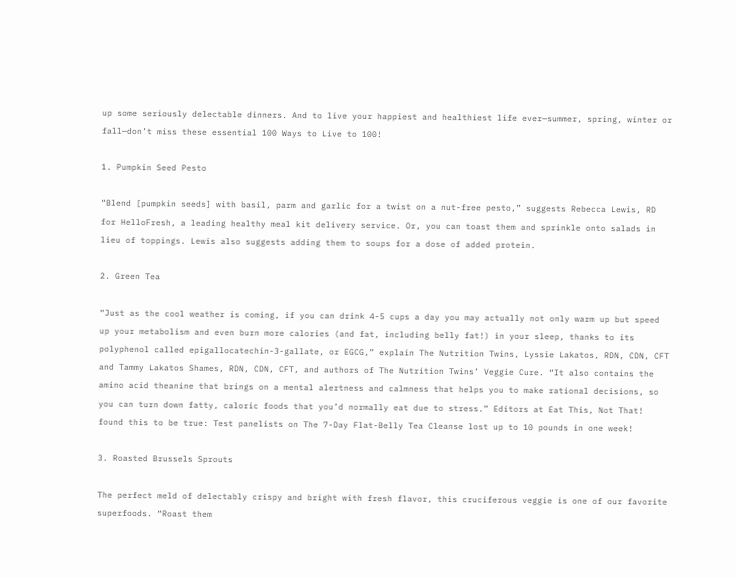up some seriously delectable dinners. And to live your happiest and healthiest life ever—summer, spring, winter or fall—don’t miss these essential 100 Ways to Live to 100!

1. Pumpkin Seed Pesto

“Blend [pumpkin seeds] with basil, parm and garlic for a twist on a nut-free pesto,” suggests Rebecca Lewis, RD for HelloFresh, a leading healthy meal kit delivery service. Or, you can toast them and sprinkle onto salads in lieu of toppings. Lewis also suggests adding them to soups for a dose of added protein.

2. Green Tea

“Just as the cool weather is coming, if you can drink 4-5 cups a day you may actually not only warm up but speed up your metabolism and even burn more calories (and fat, including belly fat!) in your sleep, thanks to its polyphenol called epigallocatechin-3-gallate, or EGCG,” explain The Nutrition Twins, Lyssie Lakatos, RDN, CDN, CFT and Tammy Lakatos Shames, RDN, CDN, CFT, and authors of The Nutrition Twins’ Veggie Cure. “It also contains the amino acid theanine that brings on a mental alertness and calmness that helps you to make rational decisions, so you can turn down fatty, caloric foods that you’d normally eat due to stress.” Editors at Eat This, Not That! found this to be true: Test panelists on The 7-Day Flat-Belly Tea Cleanse lost up to 10 pounds in one week!

3. Roasted Brussels Sprouts

The perfect meld of delectably crispy and bright with fresh flavor, this cruciferous veggie is one of our favorite superfoods. “Roast them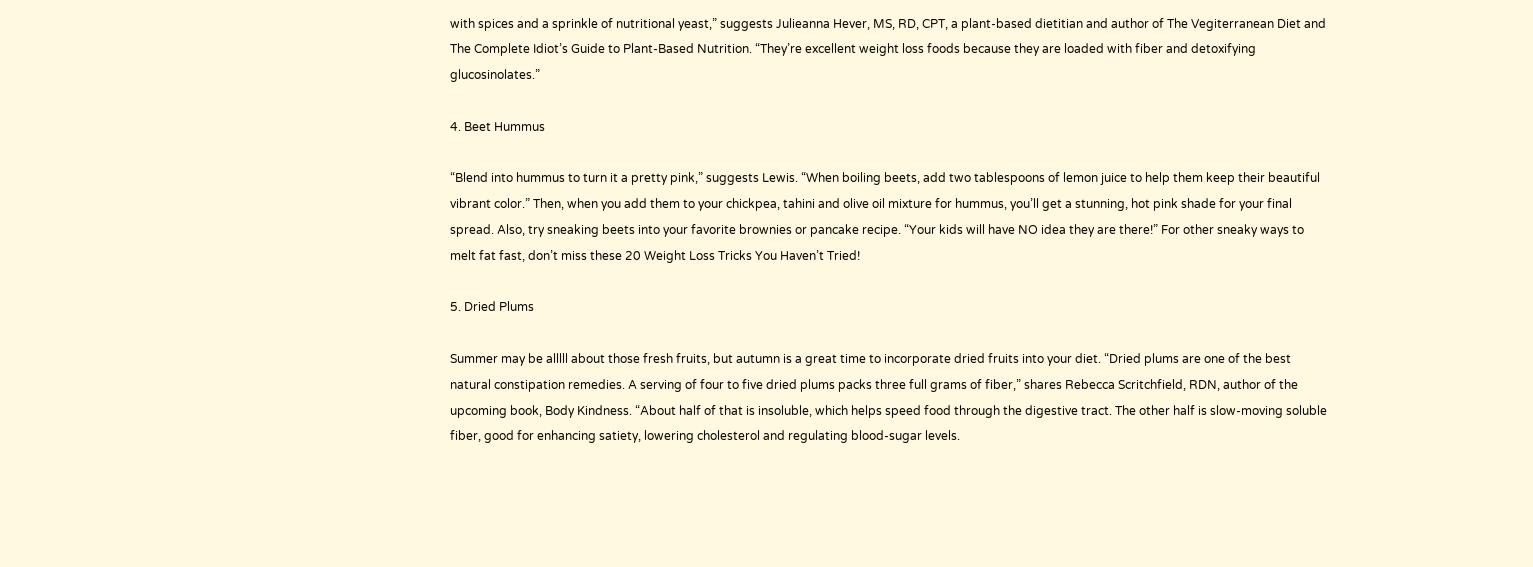with spices and a sprinkle of nutritional yeast,” suggests Julieanna Hever, MS, RD, CPT, a plant-based dietitian and author of The Vegiterranean Diet and The Complete Idiot’s Guide to Plant-Based Nutrition. “They’re excellent weight loss foods because they are loaded with fiber and detoxifying glucosinolates.”

4. Beet Hummus

“Blend into hummus to turn it a pretty pink,” suggests Lewis. “When boiling beets, add two tablespoons of lemon juice to help them keep their beautiful vibrant color.” Then, when you add them to your chickpea, tahini and olive oil mixture for hummus, you’ll get a stunning, hot pink shade for your final spread. Also, try sneaking beets into your favorite brownies or pancake recipe. “Your kids will have NO idea they are there!” For other sneaky ways to melt fat fast, don’t miss these 20 Weight Loss Tricks You Haven’t Tried!

5. Dried Plums

Summer may be alllll about those fresh fruits, but autumn is a great time to incorporate dried fruits into your diet. “Dried plums are one of the best natural constipation remedies. A serving of four to five dried plums packs three full grams of fiber,” shares Rebecca Scritchfield, RDN, author of the upcoming book, Body Kindness. “About half of that is insoluble, which helps speed food through the digestive tract. The other half is slow-moving soluble fiber, good for enhancing satiety, lowering cholesterol and regulating blood-sugar levels.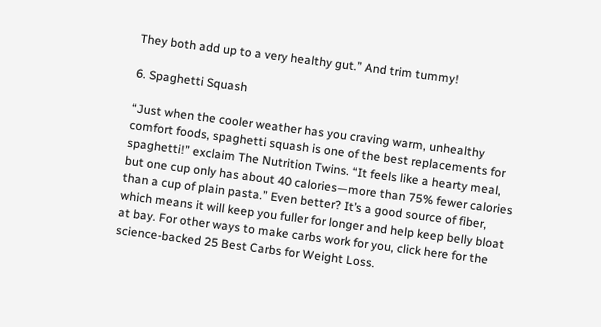They both add up to a very healthy gut.” And trim tummy!

6. Spaghetti Squash

“Just when the cooler weather has you craving warm, unhealthy comfort foods, spaghetti squash is one of the best replacements for spaghetti!” exclaim The Nutrition Twins. “It feels like a hearty meal, but one cup only has about 40 calories—more than 75% fewer calories than a cup of plain pasta.” Even better? It’s a good source of fiber, which means it will keep you fuller for longer and help keep belly bloat at bay. For other ways to make carbs work for you, click here for the science-backed 25 Best Carbs for Weight Loss.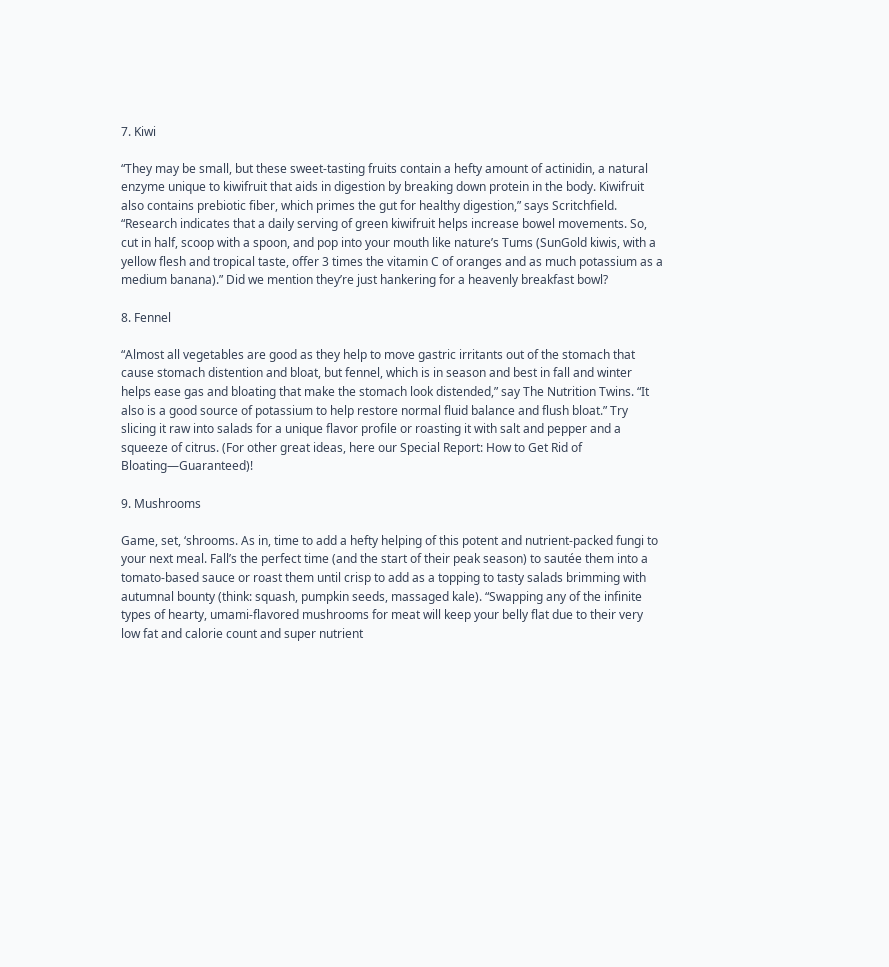7. Kiwi

“They may be small, but these sweet-tasting fruits contain a hefty amount of actinidin, a natural enzyme unique to kiwifruit that aids in digestion by breaking down protein in the body. Kiwifruit also contains prebiotic fiber, which primes the gut for healthy digestion,” says Scritchfield. “Research indicates that a daily serving of green kiwifruit helps increase bowel movements. So, cut in half, scoop with a spoon, and pop into your mouth like nature’s Tums (SunGold kiwis, with a yellow flesh and tropical taste, offer 3 times the vitamin C of oranges and as much potassium as a medium banana).” Did we mention they’re just hankering for a heavenly breakfast bowl?

8. Fennel

“Almost all vegetables are good as they help to move gastric irritants out of the stomach that cause stomach distention and bloat, but fennel, which is in season and best in fall and winter helps ease gas and bloating that make the stomach look distended,” say The Nutrition Twins. “It also is a good source of potassium to help restore normal fluid balance and flush bloat.” Try slicing it raw into salads for a unique flavor profile or roasting it with salt and pepper and a squeeze of citrus. (For other great ideas, here our Special Report: How to Get Rid of Bloating—Guaranteed)!

9. Mushrooms

Game, set, ‘shrooms. As in, time to add a hefty helping of this potent and nutrient-packed fungi to your next meal. Fall’s the perfect time (and the start of their peak season) to sautée them into a tomato-based sauce or roast them until crisp to add as a topping to tasty salads brimming with autumnal bounty (think: squash, pumpkin seeds, massaged kale). “Swapping any of the infinite types of hearty, umami-flavored mushrooms for meat will keep your belly flat due to their very low fat and calorie count and super nutrient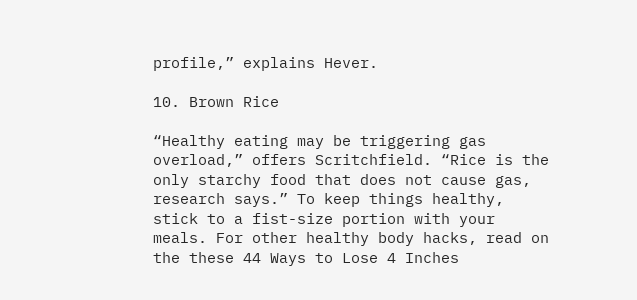profile,” explains Hever.

10. Brown Rice

“Healthy eating may be triggering gas overload,” offers Scritchfield. “Rice is the only starchy food that does not cause gas, research says.” To keep things healthy, stick to a fist-size portion with your meals. For other healthy body hacks, read on the these 44 Ways to Lose 4 Inches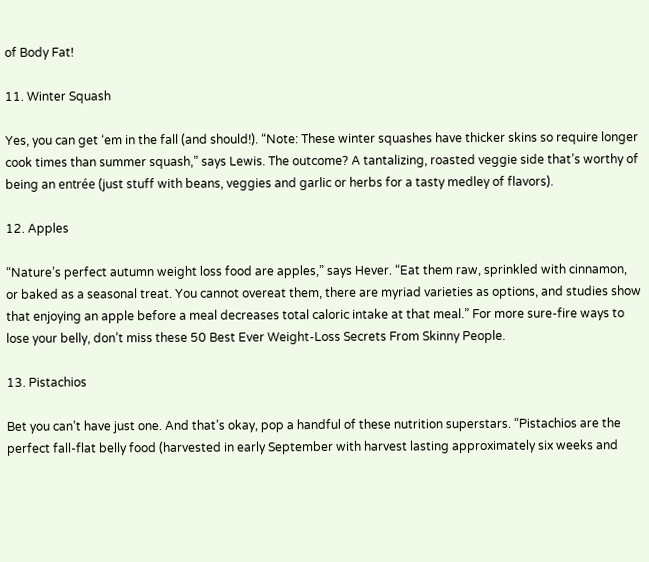of Body Fat!

11. Winter Squash

Yes, you can get ‘em in the fall (and should!). “Note: These winter squashes have thicker skins so require longer cook times than summer squash,” says Lewis. The outcome? A tantalizing, roasted veggie side that’s worthy of being an entrée (just stuff with beans, veggies and garlic or herbs for a tasty medley of flavors).

12. Apples

“Nature’s perfect autumn weight loss food are apples,” says Hever. “Eat them raw, sprinkled with cinnamon, or baked as a seasonal treat. You cannot overeat them, there are myriad varieties as options, and studies show that enjoying an apple before a meal decreases total caloric intake at that meal.” For more sure-fire ways to lose your belly, don’t miss these 50 Best Ever Weight-Loss Secrets From Skinny People.

13. Pistachios

Bet you can’t have just one. And that’s okay, pop a handful of these nutrition superstars. “Pistachios are the perfect fall-flat belly food (harvested in early September with harvest lasting approximately six weeks and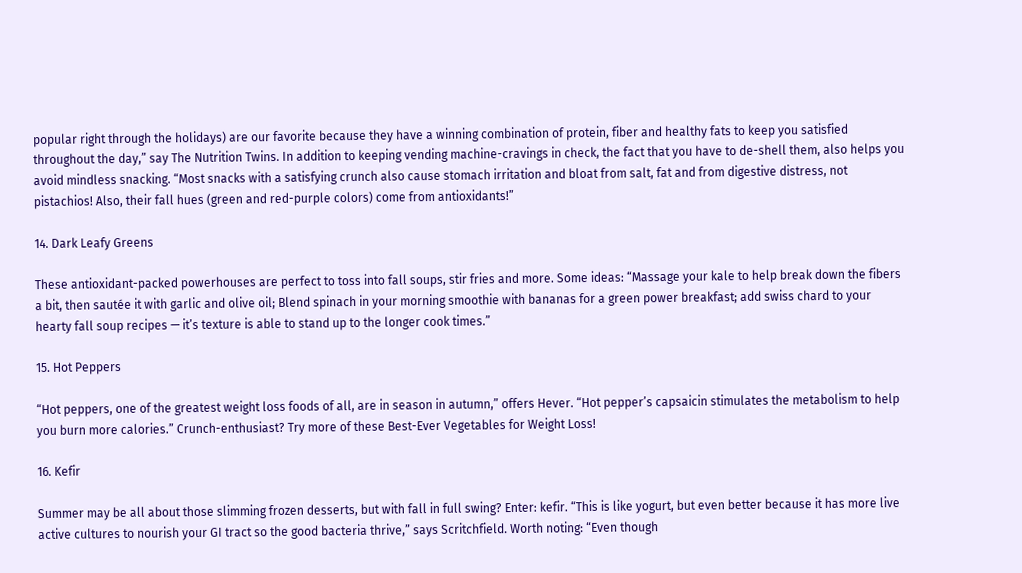popular right through the holidays) are our favorite because they have a winning combination of protein, fiber and healthy fats to keep you satisfied throughout the day,” say The Nutrition Twins. In addition to keeping vending machine-cravings in check, the fact that you have to de-shell them, also helps you avoid mindless snacking. “Most snacks with a satisfying crunch also cause stomach irritation and bloat from salt, fat and from digestive distress, not pistachios! Also, their fall hues (green and red-purple colors) come from antioxidants!”

14. Dark Leafy Greens

These antioxidant-packed powerhouses are perfect to toss into fall soups, stir fries and more. Some ideas: “Massage your kale to help break down the fibers a bit, then sautée it with garlic and olive oil; Blend spinach in your morning smoothie with bananas for a green power breakfast; add swiss chard to your hearty fall soup recipes — it’s texture is able to stand up to the longer cook times.”

15. Hot Peppers

“Hot peppers, one of the greatest weight loss foods of all, are in season in autumn,” offers Hever. “Hot pepper’s capsaicin stimulates the metabolism to help you burn more calories.” Crunch-enthusiast? Try more of these Best-Ever Vegetables for Weight Loss!

16. Kefir

Summer may be all about those slimming frozen desserts, but with fall in full swing? Enter: kefir. “This is like yogurt, but even better because it has more live active cultures to nourish your GI tract so the good bacteria thrive,” says Scritchfield. Worth noting: “Even though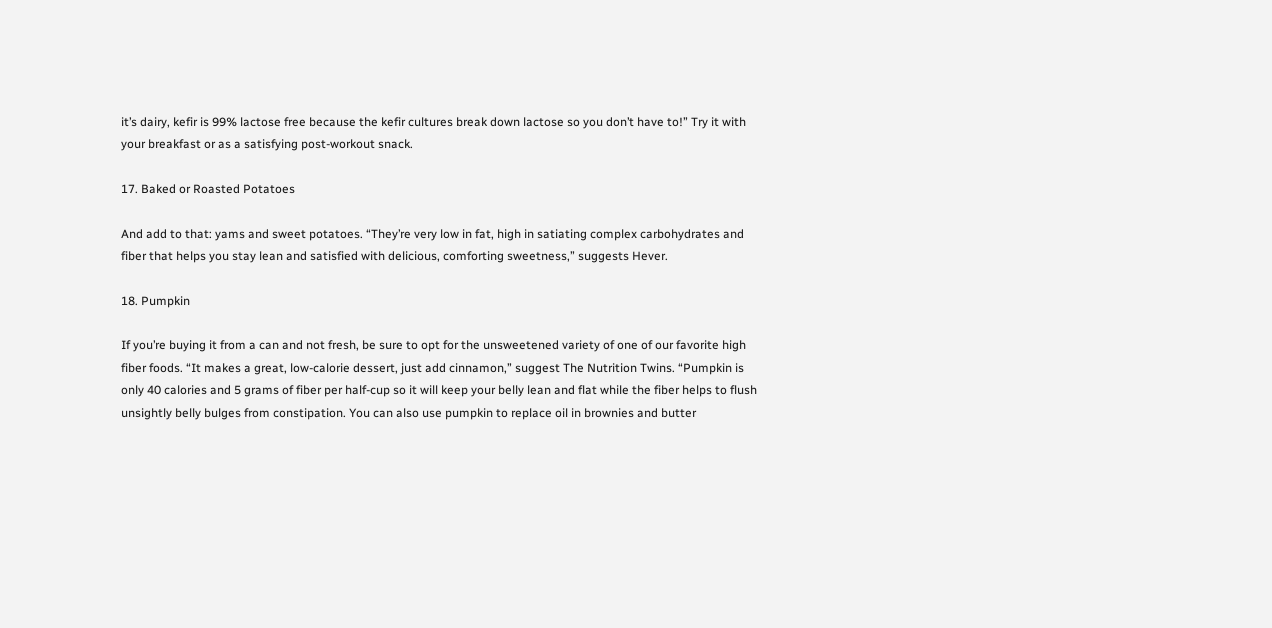it’s dairy, kefir is 99% lactose free because the kefir cultures break down lactose so you don’t have to!” Try it with your breakfast or as a satisfying post-workout snack.

17. Baked or Roasted Potatoes

And add to that: yams and sweet potatoes. “They’re very low in fat, high in satiating complex carbohydrates and fiber that helps you stay lean and satisfied with delicious, comforting sweetness,” suggests Hever.

18. Pumpkin

If you’re buying it from a can and not fresh, be sure to opt for the unsweetened variety of one of our favorite high fiber foods. “It makes a great, low-calorie dessert, just add cinnamon,” suggest The Nutrition Twins. “Pumpkin is only 40 calories and 5 grams of fiber per half-cup so it will keep your belly lean and flat while the fiber helps to flush unsightly belly bulges from constipation. You can also use pumpkin to replace oil in brownies and butter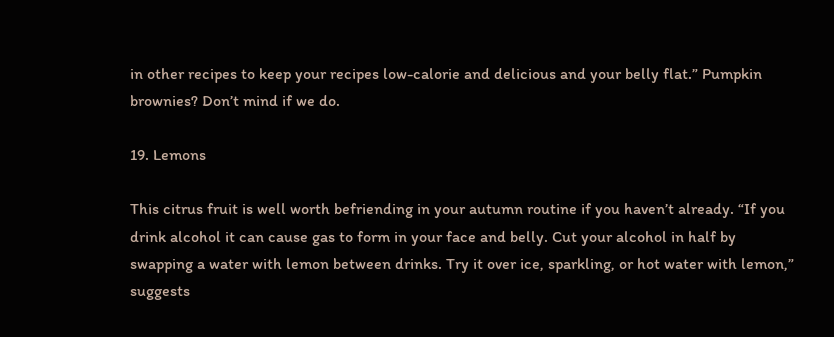in other recipes to keep your recipes low-calorie and delicious and your belly flat.” Pumpkin brownies? Don’t mind if we do.

19. Lemons

This citrus fruit is well worth befriending in your autumn routine if you haven’t already. “If you drink alcohol it can cause gas to form in your face and belly. Cut your alcohol in half by swapping a water with lemon between drinks. Try it over ice, sparkling, or hot water with lemon,” suggests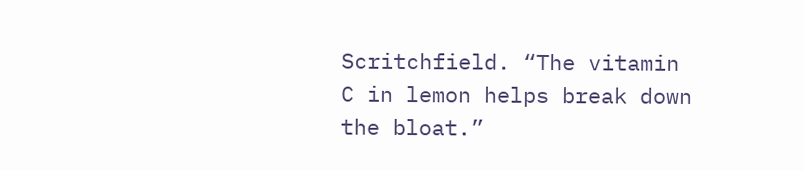Scritchfield. “The vitamin C in lemon helps break down the bloat.”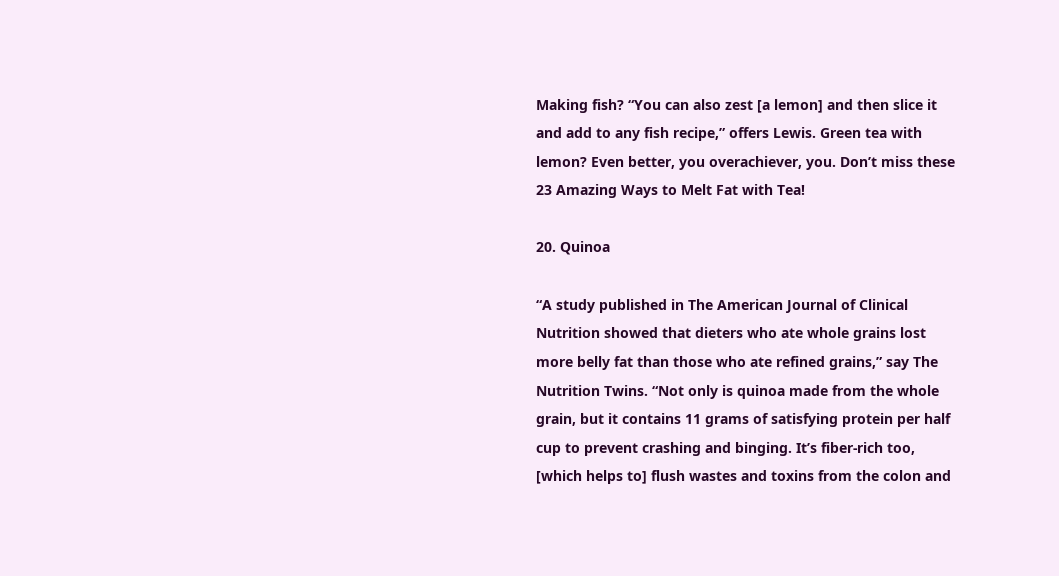Making fish? “You can also zest [a lemon] and then slice it and add to any fish recipe,” offers Lewis. Green tea with lemon? Even better, you overachiever, you. Don’t miss these 23 Amazing Ways to Melt Fat with Tea!

20. Quinoa

“A study published in The American Journal of Clinical Nutrition showed that dieters who ate whole grains lost more belly fat than those who ate refined grains,” say The Nutrition Twins. “Not only is quinoa made from the whole grain, but it contains 11 grams of satisfying protein per half cup to prevent crashing and binging. It’s fiber-rich too, [which helps to] flush wastes and toxins from the colon and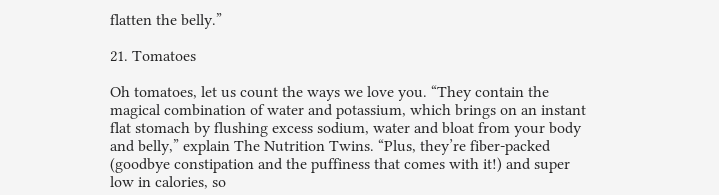flatten the belly.”

21. Tomatoes

Oh tomatoes, let us count the ways we love you. “They contain the magical combination of water and potassium, which brings on an instant flat stomach by flushing excess sodium, water and bloat from your body and belly,” explain The Nutrition Twins. “Plus, they’re fiber-packed (goodbye constipation and the puffiness that comes with it!) and super low in calories, so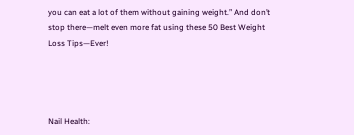you can eat a lot of them without gaining weight.” And don’t stop there—melt even more fat using these 50 Best Weight Loss Tips—Ever!




Nail Health: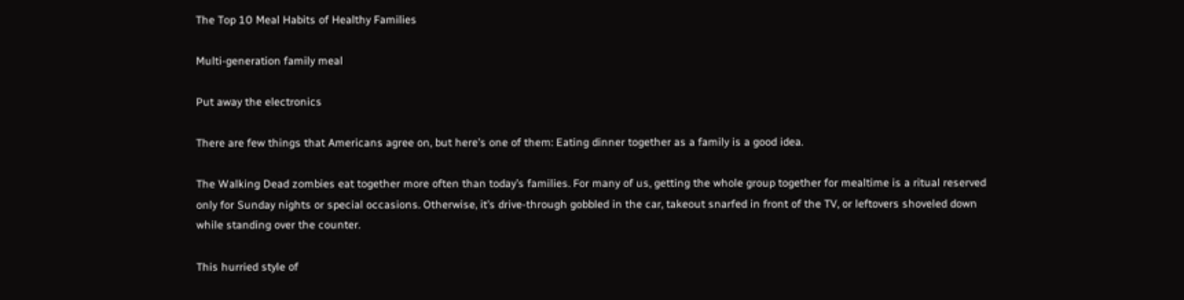The Top 10 Meal Habits of Healthy Families

Multi-generation family meal

Put away the electronics

There are few things that Americans agree on, but here’s one of them: Eating dinner together as a family is a good idea.

The Walking Dead zombies eat together more often than today’s families. For many of us, getting the whole group together for mealtime is a ritual reserved only for Sunday nights or special occasions. Otherwise, it’s drive-through gobbled in the car, takeout snarfed in front of the TV, or leftovers shoveled down while standing over the counter.

This hurried style of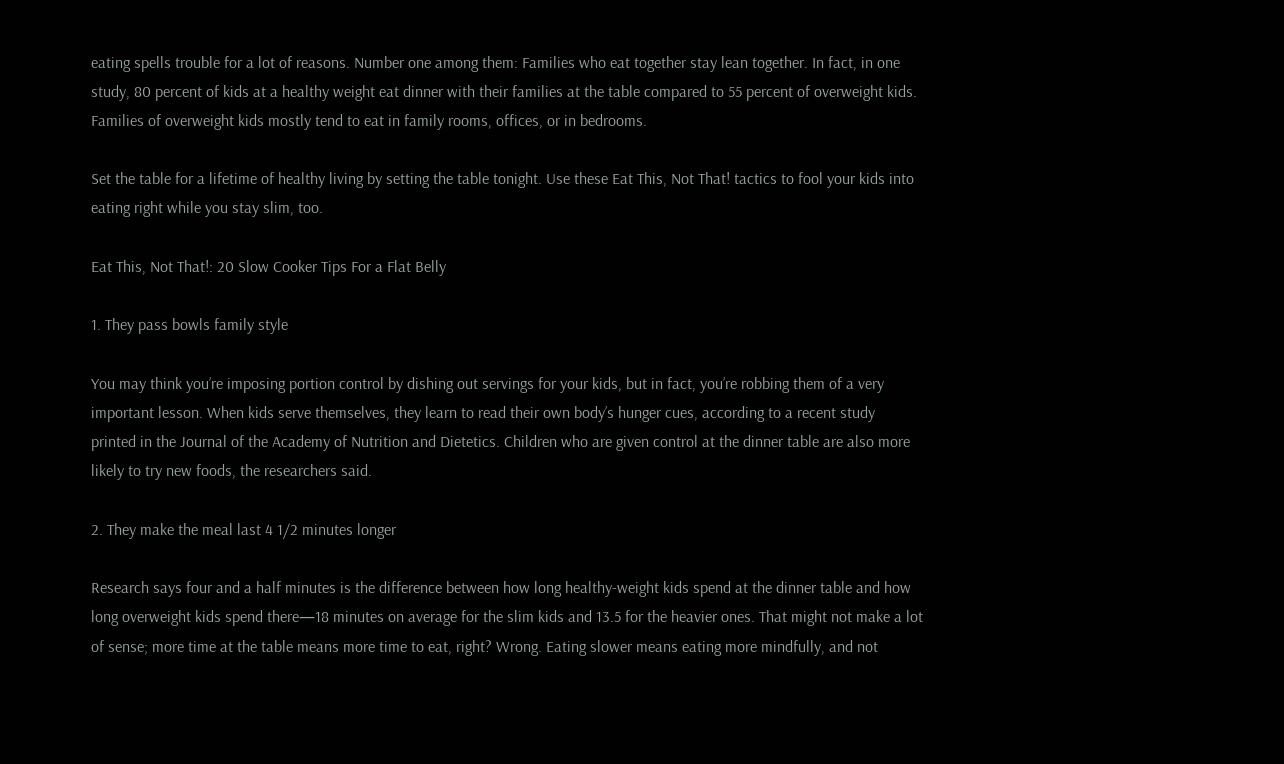eating spells trouble for a lot of reasons. Number one among them: Families who eat together stay lean together. In fact, in one study, 80 percent of kids at a healthy weight eat dinner with their families at the table compared to 55 percent of overweight kids. Families of overweight kids mostly tend to eat in family rooms, offices, or in bedrooms.

Set the table for a lifetime of healthy living by setting the table tonight. Use these Eat This, Not That! tactics to fool your kids into eating right while you stay slim, too.

Eat This, Not That!: 20 Slow Cooker Tips For a Flat Belly

1. They pass bowls family style

You may think you’re imposing portion control by dishing out servings for your kids, but in fact, you’re robbing them of a very important lesson. When kids serve themselves, they learn to read their own body’s hunger cues, according to a recent study printed in the Journal of the Academy of Nutrition and Dietetics. Children who are given control at the dinner table are also more likely to try new foods, the researchers said.

2. They make the meal last 4 1/2 minutes longer

Research says four and a half minutes is the difference between how long healthy-weight kids spend at the dinner table and how long overweight kids spend there—18 minutes on average for the slim kids and 13.5 for the heavier ones. That might not make a lot of sense; more time at the table means more time to eat, right? Wrong. Eating slower means eating more mindfully, and not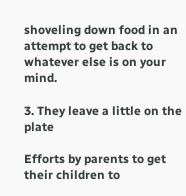shoveling down food in an attempt to get back to whatever else is on your mind.

3. They leave a little on the plate

Efforts by parents to get their children to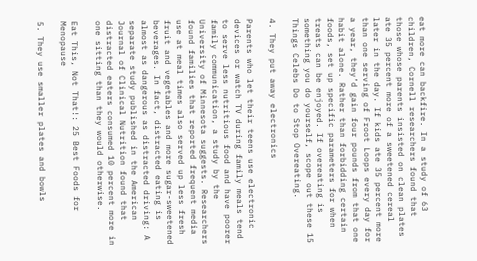eat more can backfire. In a study of 63 children, Cornell researchers found that those whose parents insisted on clean plates ate 35 percent more of a sweetened cereal later in the day. If kids ate 35 percent more than one serving of Froot Loops every day for a year, they’d gain four pounds from that one habit alone. Rather than forbidding certain foods, set up specific parameters for when treats can be enjoyed. If overeating is something you do yourself, scope out these 15 Things Celebs Do to Stop Overeating.

4. They put away electronics

Parents who let their teens use electronic devices or watch TV during family meals tend to serve less nutritious food and have poorer family communication, a study by the University of Minnesota suggests. Researchers found families that reported frequent media use at meal times also served up less fresh fruit and vegetables and more sugar-sweetened beverages. In fact, distracted eating is almost as dangerous as distracted driving: A separate study published in the American Journal of Clinical Nutrition found that distracted eaters consumed 10 percent more in one sitting than they would otherwise.

Eat This, Not That!: 25 Best Foods for Menopause

5. They use smaller plates and bowls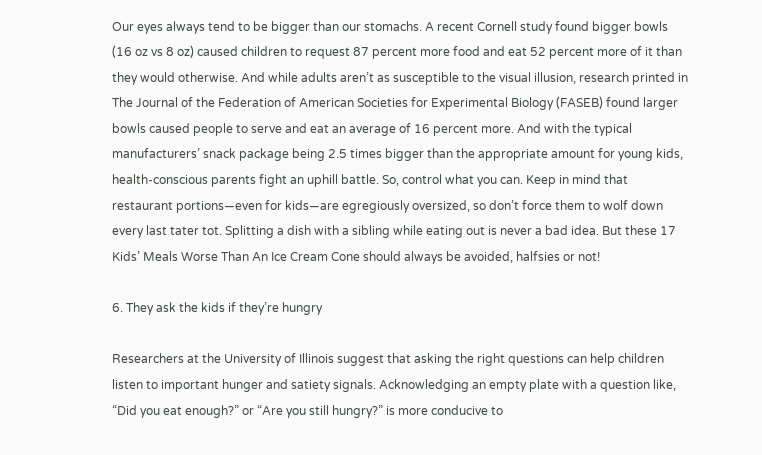Our eyes always tend to be bigger than our stomachs. A recent Cornell study found bigger bowls (16 oz vs 8 oz) caused children to request 87 percent more food and eat 52 percent more of it than they would otherwise. And while adults aren’t as susceptible to the visual illusion, research printed in The Journal of the Federation of American Societies for Experimental Biology (FASEB) found larger bowls caused people to serve and eat an average of 16 percent more. And with the typical manufacturers’ snack package being 2.5 times bigger than the appropriate amount for young kids, health-conscious parents fight an uphill battle. So, control what you can. Keep in mind that restaurant portions—even for kids—are egregiously oversized, so don’t force them to wolf down every last tater tot. Splitting a dish with a sibling while eating out is never a bad idea. But these 17 Kids’ Meals Worse Than An Ice Cream Cone should always be avoided, halfsies or not!

6. They ask the kids if they’re hungry

Researchers at the University of Illinois suggest that asking the right questions can help children listen to important hunger and satiety signals. Acknowledging an empty plate with a question like, “Did you eat enough?” or “Are you still hungry?” is more conducive to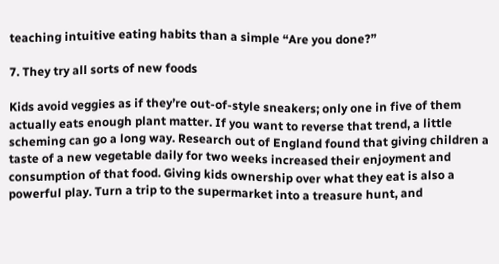teaching intuitive eating habits than a simple “Are you done?”

7. They try all sorts of new foods

Kids avoid veggies as if they’re out-of-style sneakers; only one in five of them actually eats enough plant matter. If you want to reverse that trend, a little scheming can go a long way. Research out of England found that giving children a taste of a new vegetable daily for two weeks increased their enjoyment and consumption of that food. Giving kids ownership over what they eat is also a powerful play. Turn a trip to the supermarket into a treasure hunt, and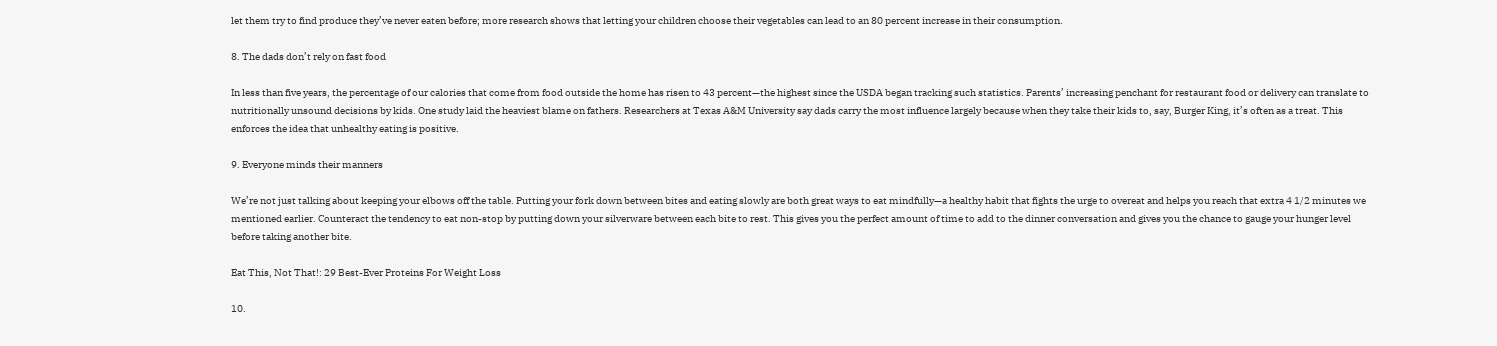let them try to find produce they’ve never eaten before; more research shows that letting your children choose their vegetables can lead to an 80 percent increase in their consumption.

8. The dads don’t rely on fast food

In less than five years, the percentage of our calories that come from food outside the home has risen to 43 percent—the highest since the USDA began tracking such statistics. Parents’ increasing penchant for restaurant food or delivery can translate to nutritionally unsound decisions by kids. One study laid the heaviest blame on fathers. Researchers at Texas A&M University say dads carry the most influence largely because when they take their kids to, say, Burger King, it’s often as a treat. This enforces the idea that unhealthy eating is positive.

9. Everyone minds their manners

We’re not just talking about keeping your elbows off the table. Putting your fork down between bites and eating slowly are both great ways to eat mindfully—a healthy habit that fights the urge to overeat and helps you reach that extra 4 1/2 minutes we mentioned earlier. Counteract the tendency to eat non-stop by putting down your silverware between each bite to rest. This gives you the perfect amount of time to add to the dinner conversation and gives you the chance to gauge your hunger level before taking another bite.

Eat This, Not That!: 29 Best-Ever Proteins For Weight Loss

10.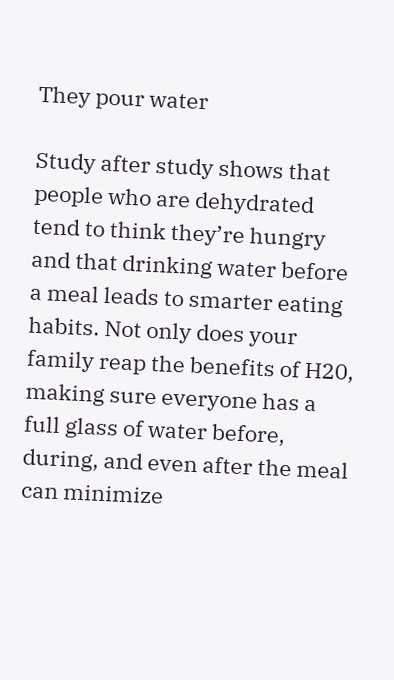They pour water

Study after study shows that people who are dehydrated tend to think they’re hungry and that drinking water before a meal leads to smarter eating habits. Not only does your family reap the benefits of H20, making sure everyone has a full glass of water before, during, and even after the meal can minimize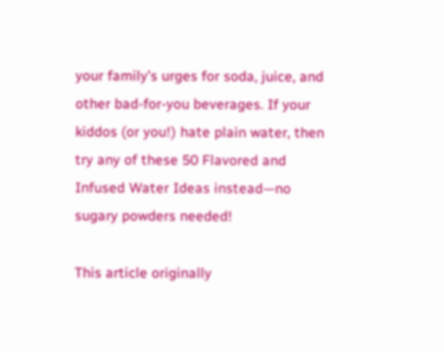your family’s urges for soda, juice, and other bad-for-you beverages. If your kiddos (or you!) hate plain water, then try any of these 50 Flavored and Infused Water Ideas instead—no sugary powders needed!

This article originally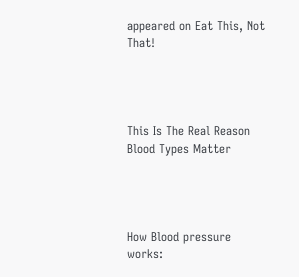appeared on Eat This, Not That!




This Is The Real Reason Blood Types Matter




How Blood pressure works: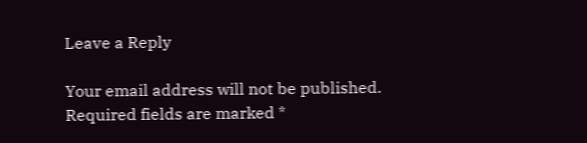Leave a Reply

Your email address will not be published. Required fields are marked *